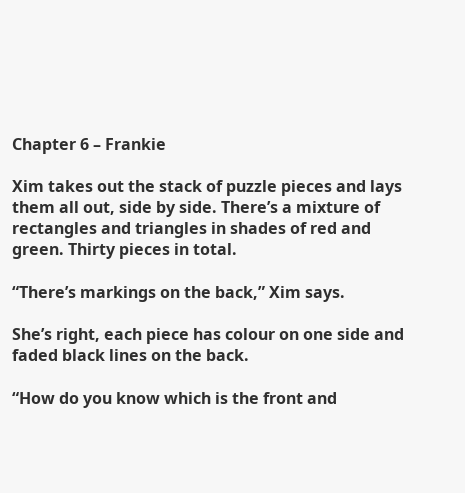Chapter 6 – Frankie

Xim takes out the stack of puzzle pieces and lays them all out, side by side. There’s a mixture of rectangles and triangles in shades of red and green. Thirty pieces in total.

“There’s markings on the back,” Xim says.

She’s right, each piece has colour on one side and faded black lines on the back.

“How do you know which is the front and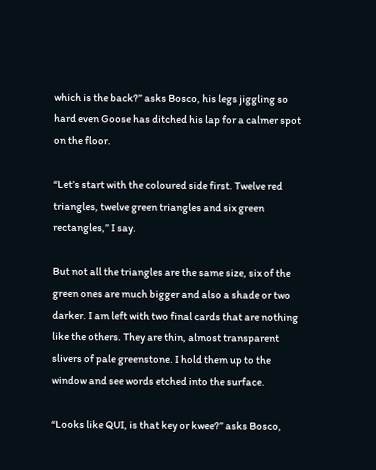which is the back?” asks Bosco, his legs jiggling so hard even Goose has ditched his lap for a calmer spot on the floor.

“Let’s start with the coloured side first. Twelve red triangles, twelve green triangles and six green rectangles,” I say.

But not all the triangles are the same size, six of the green ones are much bigger and also a shade or two darker. I am left with two final cards that are nothing like the others. They are thin, almost transparent slivers of pale greenstone. I hold them up to the window and see words etched into the surface.

“Looks like QUI, is that key or kwee?” asks Bosco,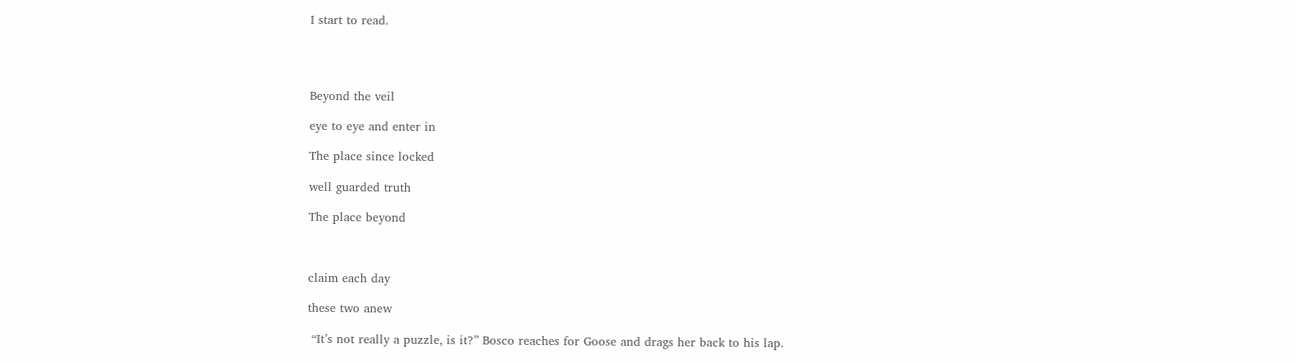I start to read.




Beyond the veil

eye to eye and enter in

The place since locked

well guarded truth

The place beyond



claim each day

these two anew

 “It’s not really a puzzle, is it?” Bosco reaches for Goose and drags her back to his lap.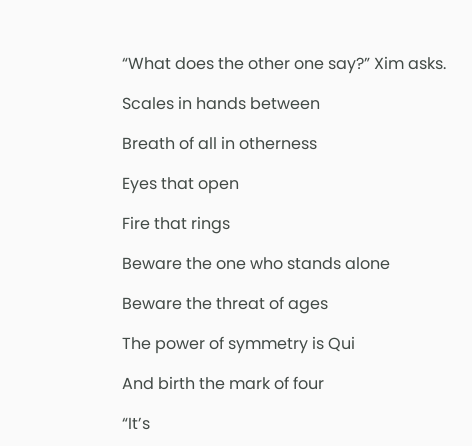“What does the other one say?” Xim asks.

Scales in hands between

Breath of all in otherness

Eyes that open

Fire that rings

Beware the one who stands alone

Beware the threat of ages

The power of symmetry is Qui

And birth the mark of four

“It’s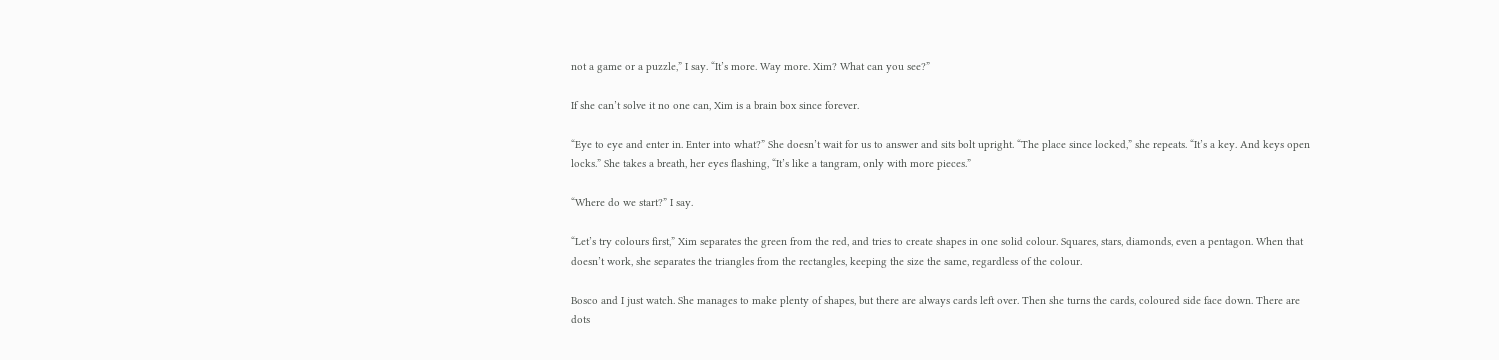not a game or a puzzle,” I say. “It’s more. Way more. Xim? What can you see?”

If she can’t solve it no one can, Xim is a brain box since forever.

“Eye to eye and enter in. Enter into what?” She doesn’t wait for us to answer and sits bolt upright. “The place since locked,” she repeats. “It’s a key. And keys open locks.” She takes a breath, her eyes flashing, “It’s like a tangram, only with more pieces.”

“Where do we start?” I say.

“Let’s try colours first,” Xim separates the green from the red, and tries to create shapes in one solid colour. Squares, stars, diamonds, even a pentagon. When that doesn’t work, she separates the triangles from the rectangles, keeping the size the same, regardless of the colour.

Bosco and I just watch. She manages to make plenty of shapes, but there are always cards left over. Then she turns the cards, coloured side face down. There are dots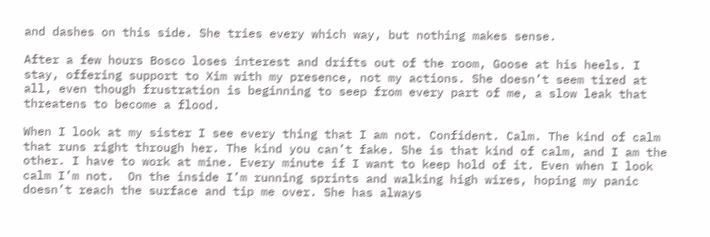and dashes on this side. She tries every which way, but nothing makes sense.

After a few hours Bosco loses interest and drifts out of the room, Goose at his heels. I stay, offering support to Xim with my presence, not my actions. She doesn’t seem tired at all, even though frustration is beginning to seep from every part of me, a slow leak that threatens to become a flood.

When I look at my sister I see every thing that I am not. Confident. Calm. The kind of calm that runs right through her. The kind you can’t fake. She is that kind of calm, and I am the other. I have to work at mine. Every minute if I want to keep hold of it. Even when I look calm I’m not.  On the inside I’m running sprints and walking high wires, hoping my panic doesn’t reach the surface and tip me over. She has always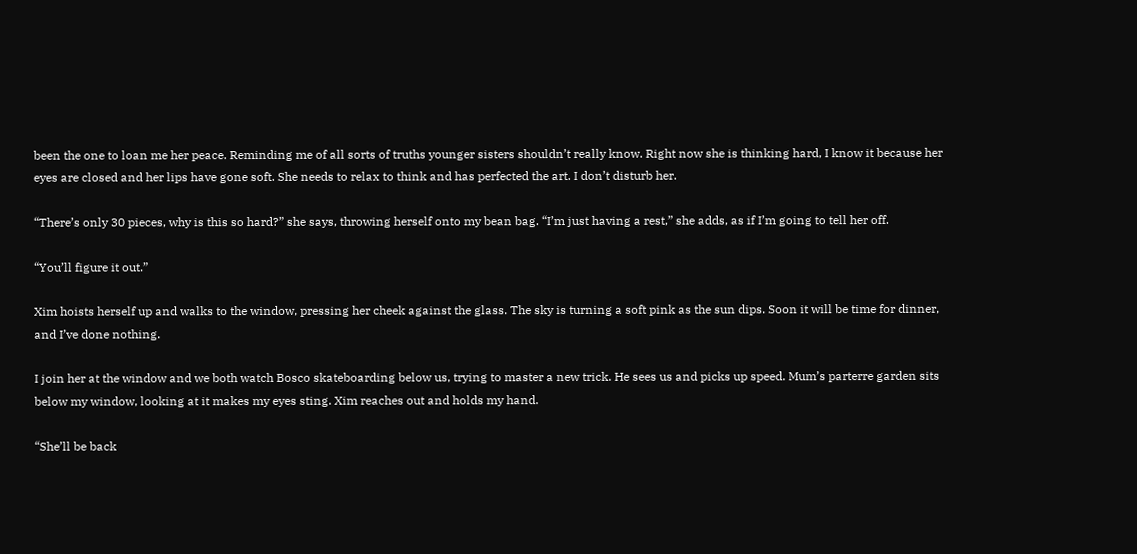been the one to loan me her peace. Reminding me of all sorts of truths younger sisters shouldn’t really know. Right now she is thinking hard, I know it because her eyes are closed and her lips have gone soft. She needs to relax to think and has perfected the art. I don’t disturb her.

“There’s only 30 pieces, why is this so hard?” she says, throwing herself onto my bean bag. “I’m just having a rest,” she adds, as if I’m going to tell her off.

“You’ll figure it out.”

Xim hoists herself up and walks to the window, pressing her cheek against the glass. The sky is turning a soft pink as the sun dips. Soon it will be time for dinner, and I’ve done nothing.

I join her at the window and we both watch Bosco skateboarding below us, trying to master a new trick. He sees us and picks up speed. Mum’s parterre garden sits below my window, looking at it makes my eyes sting. Xim reaches out and holds my hand.

“She’ll be back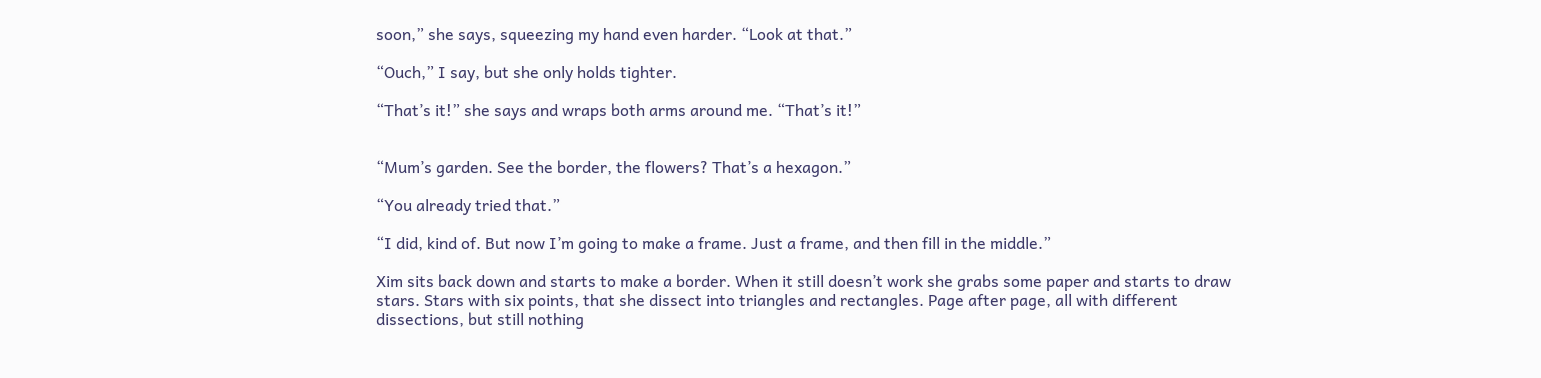soon,” she says, squeezing my hand even harder. “Look at that.”

“Ouch,” I say, but she only holds tighter.

“That’s it!” she says and wraps both arms around me. “That’s it!”


“Mum’s garden. See the border, the flowers? That’s a hexagon.”

“You already tried that.”

“I did, kind of. But now I’m going to make a frame. Just a frame, and then fill in the middle.”

Xim sits back down and starts to make a border. When it still doesn’t work she grabs some paper and starts to draw stars. Stars with six points, that she dissect into triangles and rectangles. Page after page, all with different dissections, but still nothing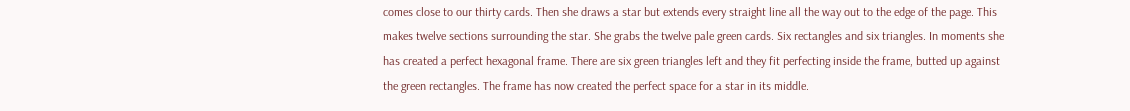comes close to our thirty cards. Then she draws a star but extends every straight line all the way out to the edge of the page. This makes twelve sections surrounding the star. She grabs the twelve pale green cards. Six rectangles and six triangles. In moments she has created a perfect hexagonal frame. There are six green triangles left and they fit perfecting inside the frame, butted up against the green rectangles. The frame has now created the perfect space for a star in its middle.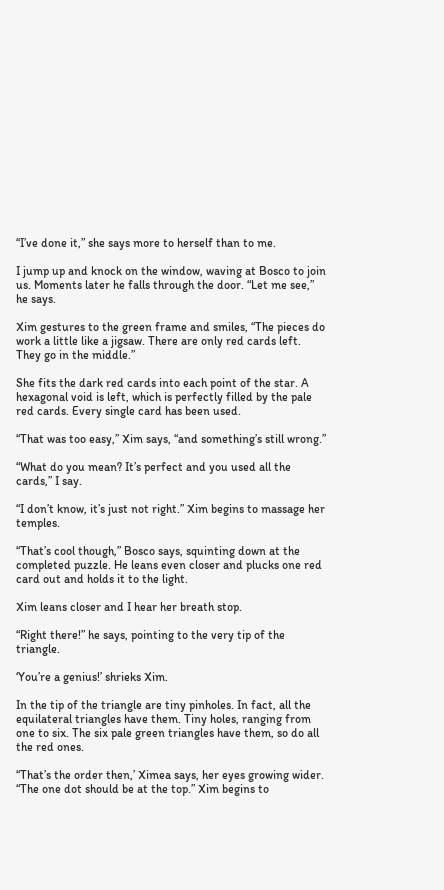“I’ve done it,” she says more to herself than to me.

I jump up and knock on the window, waving at Bosco to join us. Moments later he falls through the door. “Let me see,” he says.

Xim gestures to the green frame and smiles, “The pieces do work a little like a jigsaw. There are only red cards left. They go in the middle.”

She fits the dark red cards into each point of the star. A hexagonal void is left, which is perfectly filled by the pale red cards. Every single card has been used.

“That was too easy,” Xim says, “and something’s still wrong.”

“What do you mean? It’s perfect and you used all the cards,” I say.

“I don’t know, it’s just not right.” Xim begins to massage her temples.

“That’s cool though,” Bosco says, squinting down at the completed puzzle. He leans even closer and plucks one red card out and holds it to the light.

Xim leans closer and I hear her breath stop.

“Right there!” he says, pointing to the very tip of the triangle.

‘You’re a genius!’ shrieks Xim.

In the tip of the triangle are tiny pinholes. In fact, all the equilateral triangles have them. Tiny holes, ranging from one to six. The six pale green triangles have them, so do all the red ones.

“That’s the order then,’ Ximea says, her eyes growing wider. “The one dot should be at the top.” Xim begins to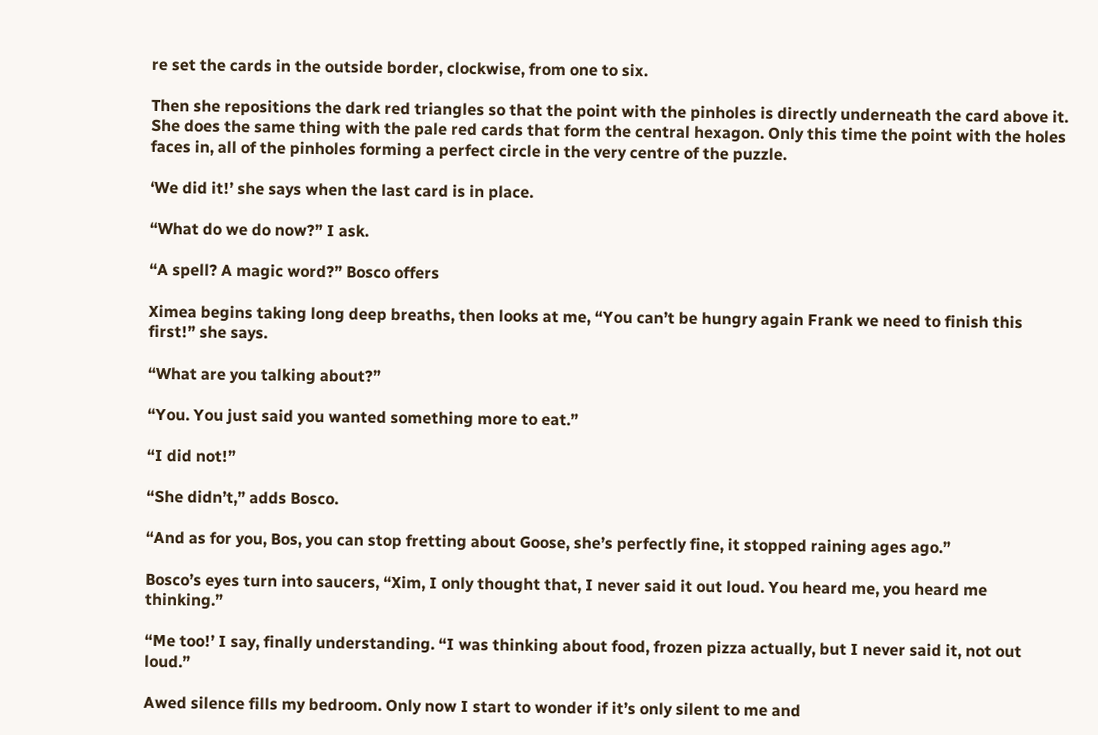re set the cards in the outside border, clockwise, from one to six.

Then she repositions the dark red triangles so that the point with the pinholes is directly underneath the card above it. She does the same thing with the pale red cards that form the central hexagon. Only this time the point with the holes faces in, all of the pinholes forming a perfect circle in the very centre of the puzzle.

‘We did it!’ she says when the last card is in place.

“What do we do now?” I ask.

“A spell? A magic word?” Bosco offers

Ximea begins taking long deep breaths, then looks at me, “You can’t be hungry again Frank we need to finish this first!” she says.

“What are you talking about?”

“You. You just said you wanted something more to eat.”

“I did not!”

“She didn’t,” adds Bosco.

“And as for you, Bos, you can stop fretting about Goose, she’s perfectly fine, it stopped raining ages ago.”

Bosco’s eyes turn into saucers, “Xim, I only thought that, I never said it out loud. You heard me, you heard me thinking.”

“Me too!’ I say, finally understanding. “I was thinking about food, frozen pizza actually, but I never said it, not out loud.”

Awed silence fills my bedroom. Only now I start to wonder if it’s only silent to me and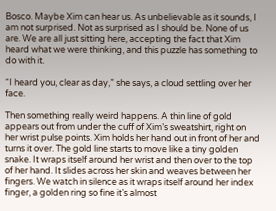Bosco. Maybe Xim can hear us. As unbelievable as it sounds, I am not surprised. Not as surprised as I should be. None of us are. We are all just sitting here, accepting the fact that Xim heard what we were thinking, and this puzzle has something to do with it.

“I heard you, clear as day,” she says, a cloud settling over her face.

Then something really weird happens. A thin line of gold appears out from under the cuff of Xim’s sweatshirt, right on her wrist pulse points. Xim holds her hand out in front of her and turns it over. The gold line starts to move like a tiny golden snake. It wraps itself around her wrist and then over to the top of her hand. It slides across her skin and weaves between her fingers. We watch in silence as it wraps itself around her index finger, a golden ring so fine it’s almost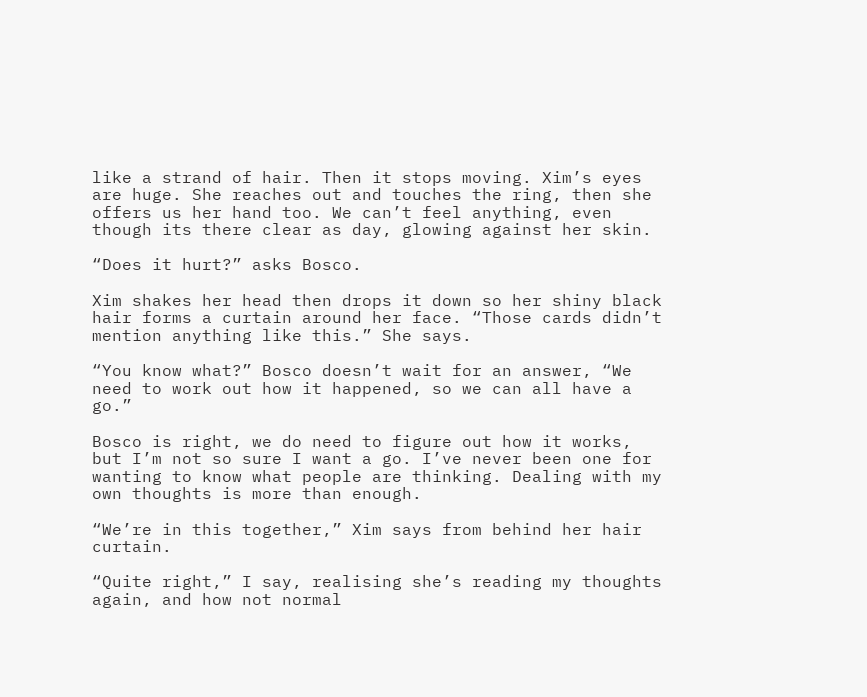like a strand of hair. Then it stops moving. Xim’s eyes are huge. She reaches out and touches the ring, then she offers us her hand too. We can’t feel anything, even though its there clear as day, glowing against her skin.

“Does it hurt?” asks Bosco.

Xim shakes her head then drops it down so her shiny black hair forms a curtain around her face. “Those cards didn’t mention anything like this.” She says.

“You know what?” Bosco doesn’t wait for an answer, “We need to work out how it happened, so we can all have a go.”

Bosco is right, we do need to figure out how it works, but I’m not so sure I want a go. I’ve never been one for wanting to know what people are thinking. Dealing with my own thoughts is more than enough.

“We’re in this together,” Xim says from behind her hair curtain.

“Quite right,” I say, realising she’s reading my thoughts again, and how not normal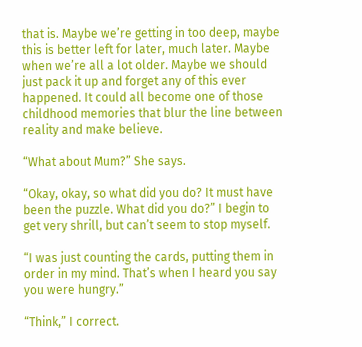that is. Maybe we’re getting in too deep, maybe this is better left for later, much later. Maybe when we’re all a lot older. Maybe we should just pack it up and forget any of this ever happened. It could all become one of those childhood memories that blur the line between reality and make believe.

“What about Mum?” She says.

“Okay, okay, so what did you do? It must have been the puzzle. What did you do?” I begin to get very shrill, but can’t seem to stop myself.

“I was just counting the cards, putting them in order in my mind. That’s when I heard you say you were hungry.”

“Think,” I correct.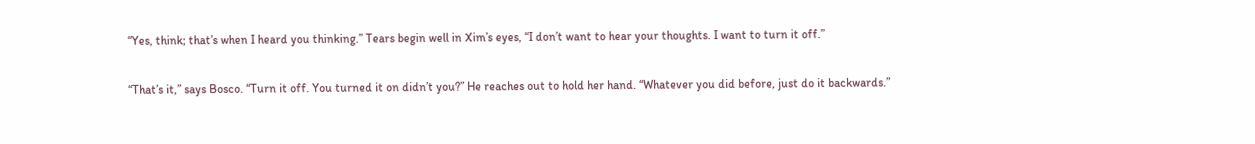“Yes, think; that’s when I heard you thinking.” Tears begin well in Xim’s eyes, “I don’t want to hear your thoughts. I want to turn it off.”

“That’s it,” says Bosco. “Turn it off. You turned it on didn’t you?” He reaches out to hold her hand. “Whatever you did before, just do it backwards.”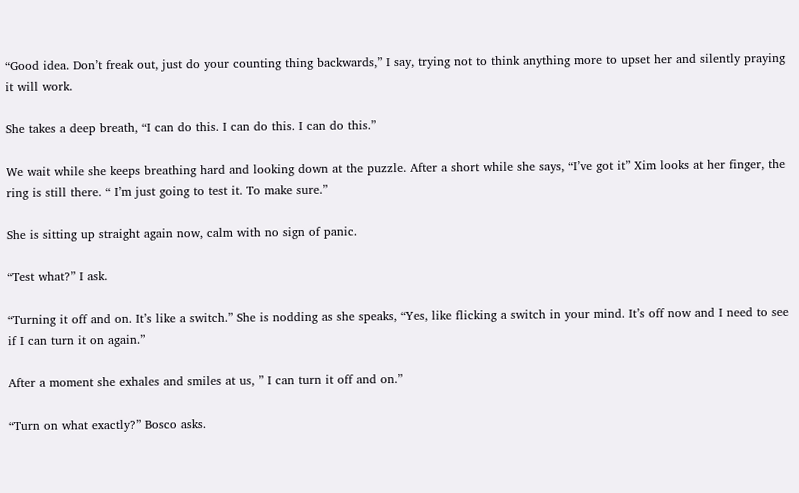“Good idea. Don’t freak out, just do your counting thing backwards,” I say, trying not to think anything more to upset her and silently praying it will work.

She takes a deep breath, “I can do this. I can do this. I can do this.”

We wait while she keeps breathing hard and looking down at the puzzle. After a short while she says, “I’ve got it” Xim looks at her finger, the ring is still there. “ I’m just going to test it. To make sure.”

She is sitting up straight again now, calm with no sign of panic.

“Test what?” I ask.

“Turning it off and on. It’s like a switch.” She is nodding as she speaks, “Yes, like flicking a switch in your mind. It’s off now and I need to see if I can turn it on again.”

After a moment she exhales and smiles at us, ” I can turn it off and on.”

“Turn on what exactly?” Bosco asks.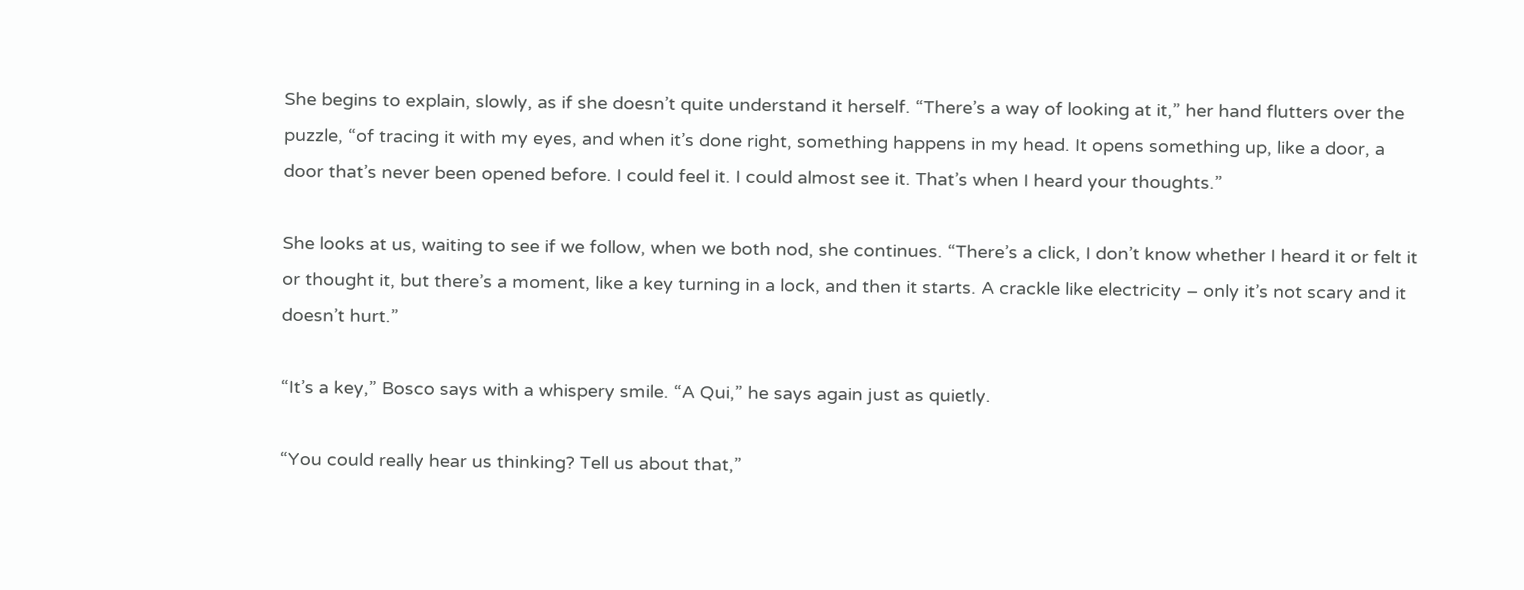She begins to explain, slowly, as if she doesn’t quite understand it herself. “There’s a way of looking at it,” her hand flutters over the puzzle, “of tracing it with my eyes, and when it’s done right, something happens in my head. It opens something up, like a door, a door that’s never been opened before. I could feel it. I could almost see it. That’s when I heard your thoughts.”

She looks at us, waiting to see if we follow, when we both nod, she continues. “There’s a click, I don’t know whether I heard it or felt it or thought it, but there’s a moment, like a key turning in a lock, and then it starts. A crackle like electricity – only it’s not scary and it doesn’t hurt.”

“It’s a key,” Bosco says with a whispery smile. “A Qui,” he says again just as quietly.

“You could really hear us thinking? Tell us about that,”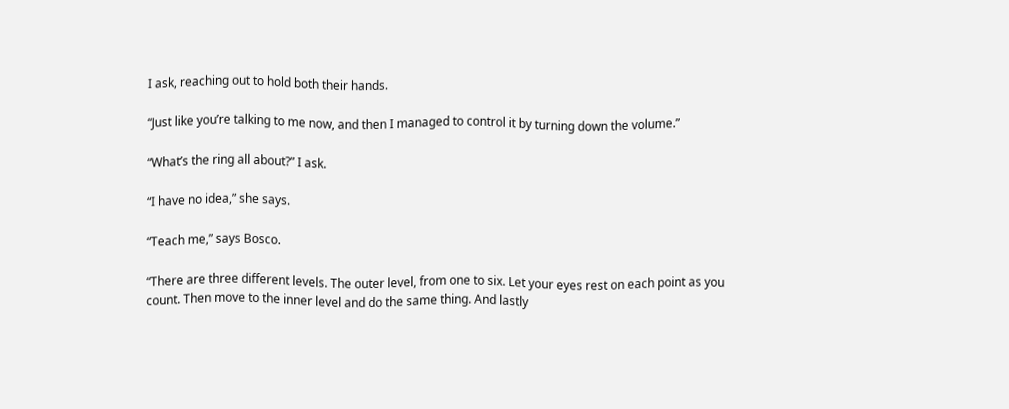I ask, reaching out to hold both their hands.

“Just like you’re talking to me now, and then I managed to control it by turning down the volume.”

“What’s the ring all about?” I ask.

“I have no idea,” she says.

“Teach me,” says Bosco.

“There are three different levels. The outer level, from one to six. Let your eyes rest on each point as you count. Then move to the inner level and do the same thing. And lastly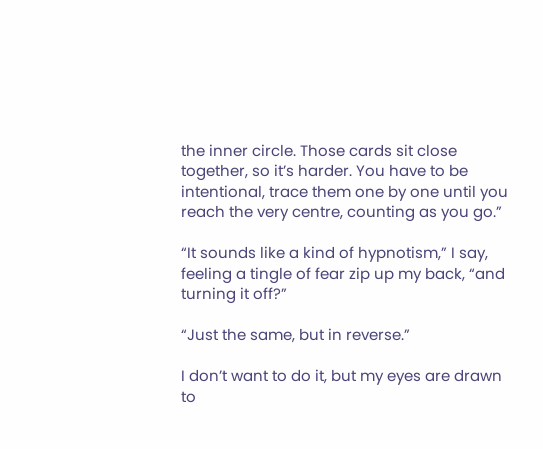the inner circle. Those cards sit close together, so it’s harder. You have to be intentional, trace them one by one until you reach the very centre, counting as you go.”

“It sounds like a kind of hypnotism,” I say, feeling a tingle of fear zip up my back, “and turning it off?”

“Just the same, but in reverse.”

I don’t want to do it, but my eyes are drawn to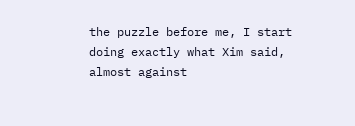the puzzle before me, I start doing exactly what Xim said, almost against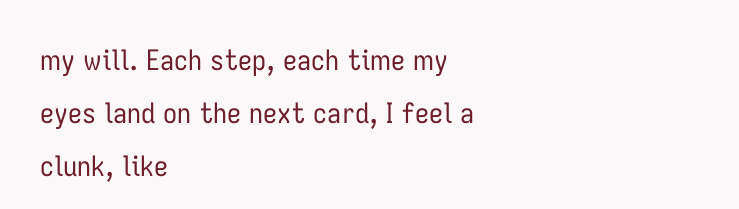my will. Each step, each time my eyes land on the next card, I feel a clunk, like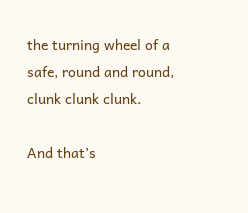the turning wheel of a safe, round and round, clunk clunk clunk.

And that’s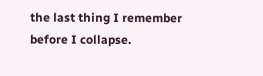the last thing I remember before I collapse.